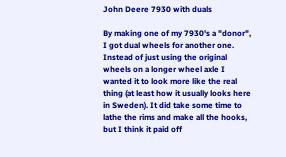John Deere 7930 with duals

By making one of my 7930's a "donor", I got dual wheels for another one. Instead of just using the original wheels on a longer wheel axle I wanted it to look more like the real thing (at least how it usually looks here in Sweden). It did take some time to lathe the rims and make all the hooks, but I think it paid off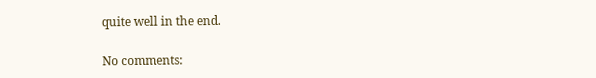quite well in the end.

No comments: